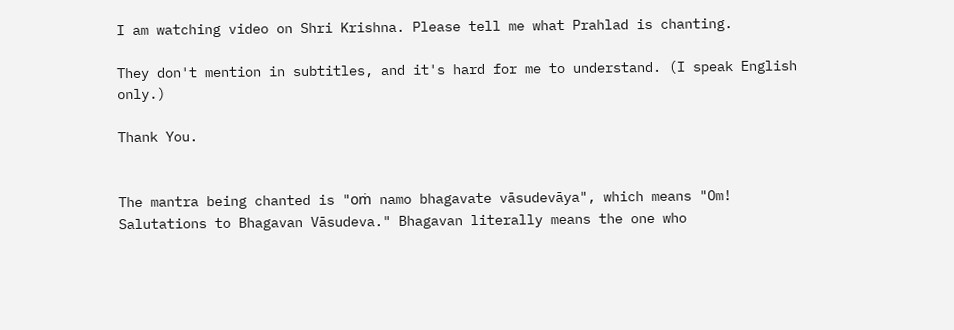I am watching video on Shri Krishna. Please tell me what Prahlad is chanting.

They don't mention in subtitles, and it's hard for me to understand. (I speak English only.)

Thank You.


The mantra being chanted is "oṁ namo bhagavate vāsudevāya", which means "Om! Salutations to Bhagavan Vāsudeva." Bhagavan literally means the one who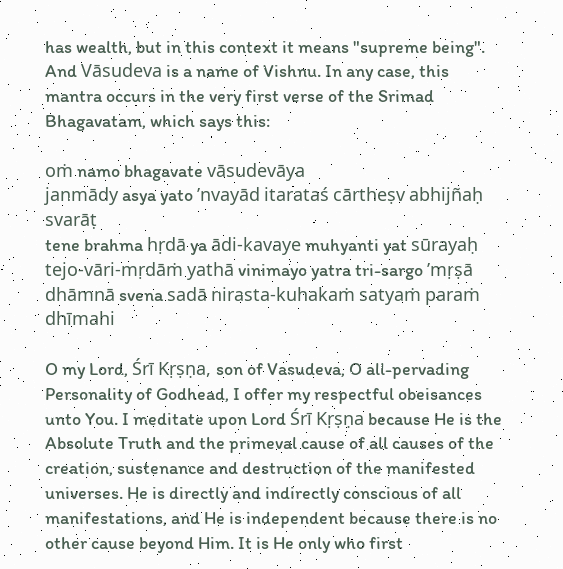has wealth, but in this context it means "supreme being". And Vāsudeva is a name of Vishnu. In any case, this mantra occurs in the very first verse of the Srimad Bhagavatam, which says this:

oṁ namo bhagavate vāsudevāya
janmādy asya yato ’nvayād itarataś cārtheṣv abhijñaḥ svarāṭ
tene brahma hṛdā ya ādi-kavaye muhyanti yat sūrayaḥ
tejo-vāri-mṛdāṁ yathā vinimayo yatra tri-sargo ’mṛṣā
dhāmnā svena sadā nirasta-kuhakaṁ satyaṁ paraṁ dhīmahi

O my Lord, Śrī Kṛṣṇa, son of Vasudeva, O all-pervading Personality of Godhead, I offer my respectful obeisances unto You. I meditate upon Lord Śrī Kṛṣṇa because He is the Absolute Truth and the primeval cause of all causes of the creation, sustenance and destruction of the manifested universes. He is directly and indirectly conscious of all manifestations, and He is independent because there is no other cause beyond Him. It is He only who first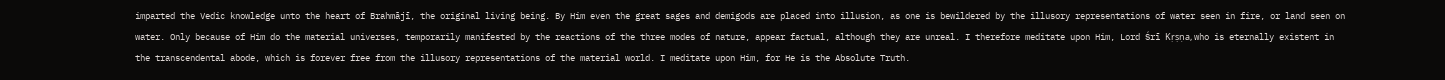imparted the Vedic knowledge unto the heart of Brahmājī, the original living being. By Him even the great sages and demigods are placed into illusion, as one is bewildered by the illusory representations of water seen in fire, or land seen on water. Only because of Him do the material universes, temporarily manifested by the reactions of the three modes of nature, appear factual, although they are unreal. I therefore meditate upon Him, Lord Śrī Kṛṣṇa, who is eternally existent in the transcendental abode, which is forever free from the illusory representations of the material world. I meditate upon Him, for He is the Absolute Truth.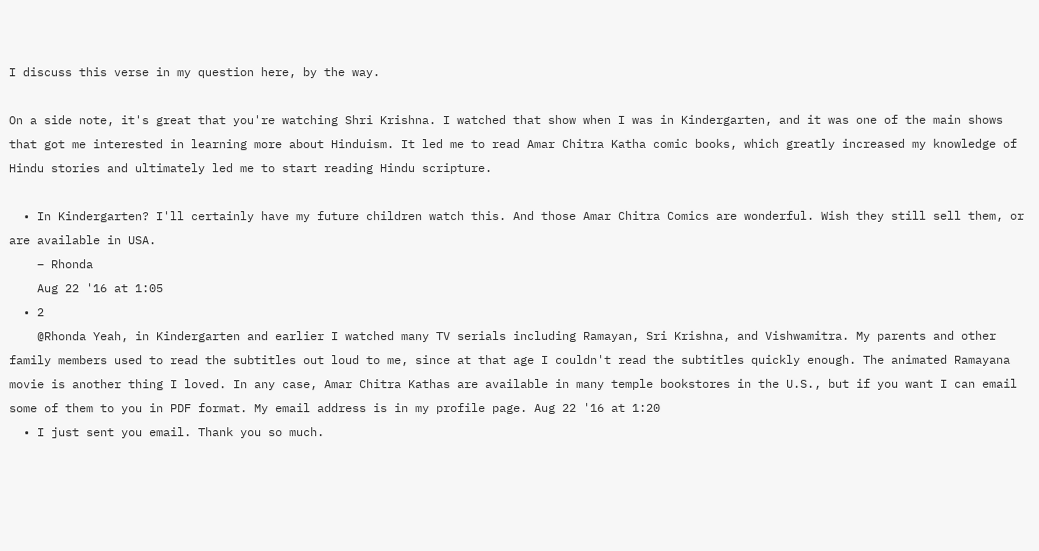I discuss this verse in my question here, by the way.

On a side note, it's great that you're watching Shri Krishna. I watched that show when I was in Kindergarten, and it was one of the main shows that got me interested in learning more about Hinduism. It led me to read Amar Chitra Katha comic books, which greatly increased my knowledge of Hindu stories and ultimately led me to start reading Hindu scripture.

  • In Kindergarten? I'll certainly have my future children watch this. And those Amar Chitra Comics are wonderful. Wish they still sell them, or are available in USA.
    – Rhonda
    Aug 22 '16 at 1:05
  • 2
    @Rhonda Yeah, in Kindergarten and earlier I watched many TV serials including Ramayan, Sri Krishna, and Vishwamitra. My parents and other family members used to read the subtitles out loud to me, since at that age I couldn't read the subtitles quickly enough. The animated Ramayana movie is another thing I loved. In any case, Amar Chitra Kathas are available in many temple bookstores in the U.S., but if you want I can email some of them to you in PDF format. My email address is in my profile page. Aug 22 '16 at 1:20
  • I just sent you email. Thank you so much.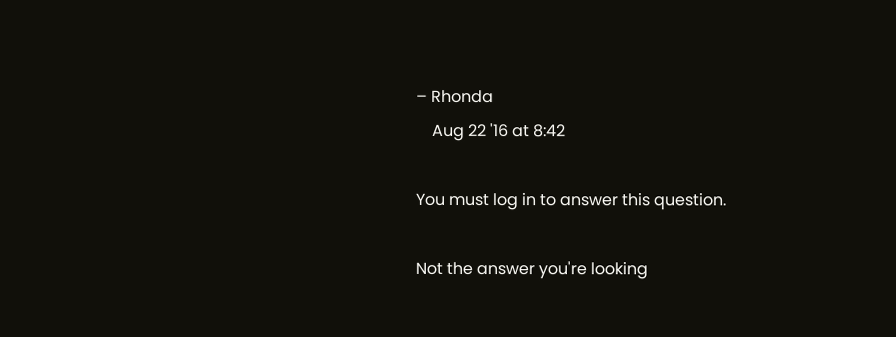– Rhonda
    Aug 22 '16 at 8:42

You must log in to answer this question.

Not the answer you're looking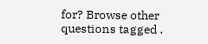for? Browse other questions tagged .